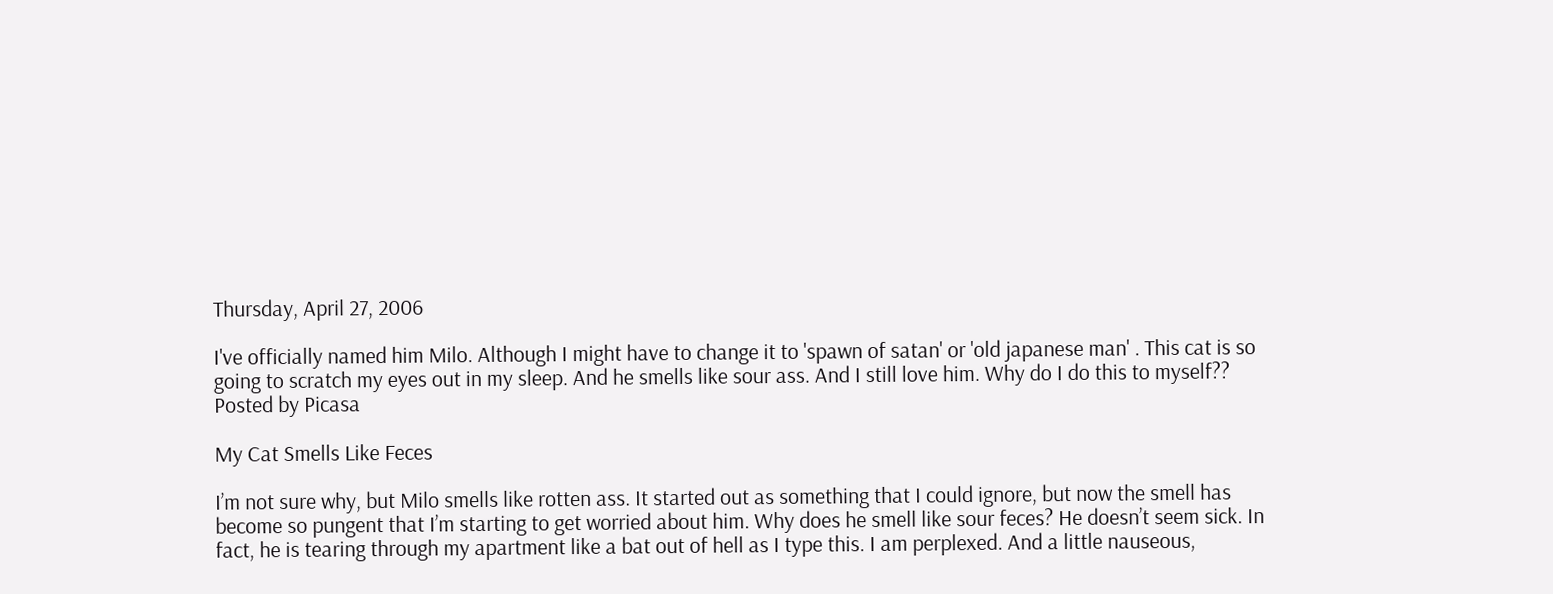Thursday, April 27, 2006

I've officially named him Milo. Although I might have to change it to 'spawn of satan' or 'old japanese man' . This cat is so going to scratch my eyes out in my sleep. And he smells like sour ass. And I still love him. Why do I do this to myself?? Posted by Picasa

My Cat Smells Like Feces

I’m not sure why, but Milo smells like rotten ass. It started out as something that I could ignore, but now the smell has become so pungent that I’m starting to get worried about him. Why does he smell like sour feces? He doesn’t seem sick. In fact, he is tearing through my apartment like a bat out of hell as I type this. I am perplexed. And a little nauseous,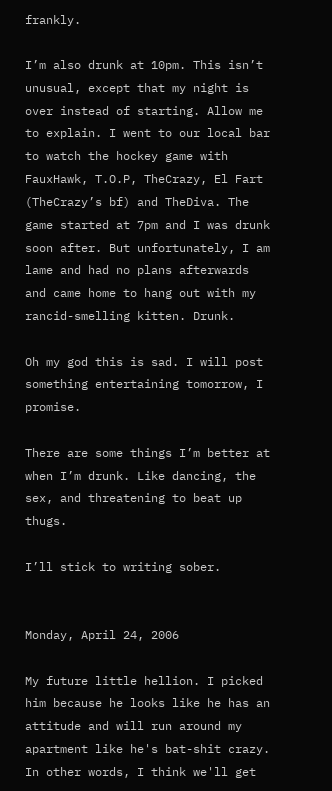frankly.

I’m also drunk at 10pm. This isn’t unusual, except that my night is over instead of starting. Allow me to explain. I went to our local bar to watch the hockey game with FauxHawk, T.O.P, TheCrazy, El Fart (TheCrazy’s bf) and TheDiva. The game started at 7pm and I was drunk soon after. But unfortunately, I am lame and had no plans afterwards and came home to hang out with my rancid-smelling kitten. Drunk.

Oh my god this is sad. I will post something entertaining tomorrow, I promise.

There are some things I’m better at when I’m drunk. Like dancing, the sex, and threatening to beat up thugs.

I’ll stick to writing sober.


Monday, April 24, 2006

My future little hellion. I picked him because he looks like he has an attitude and will run around my apartment like he's bat-shit crazy. In other words, I think we'll get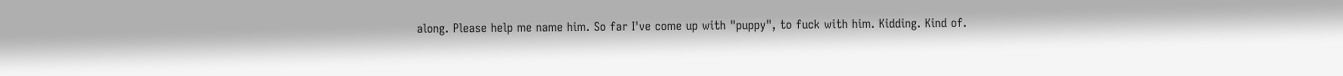along. Please help me name him. So far I've come up with "puppy", to fuck with him. Kidding. Kind of.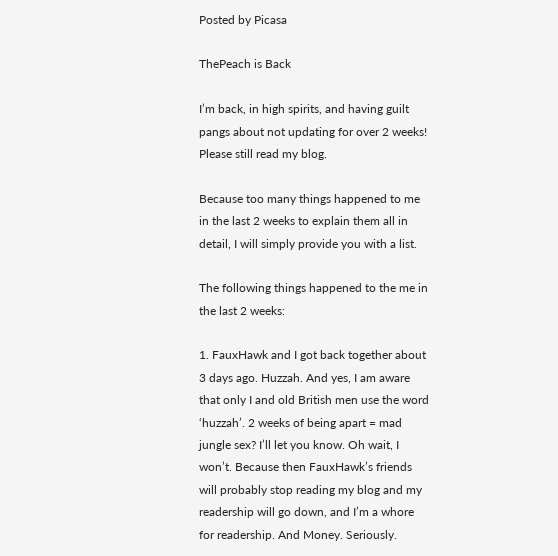Posted by Picasa

ThePeach is Back

I’m back, in high spirits, and having guilt pangs about not updating for over 2 weeks! Please still read my blog.

Because too many things happened to me in the last 2 weeks to explain them all in detail, I will simply provide you with a list.

The following things happened to the me in the last 2 weeks:

1. FauxHawk and I got back together about 3 days ago. Huzzah. And yes, I am aware that only I and old British men use the word ‘huzzah’. 2 weeks of being apart = mad jungle sex? I’ll let you know. Oh wait, I won’t. Because then FauxHawk’s friends will probably stop reading my blog and my readership will go down, and I’m a whore for readership. And Money. Seriously.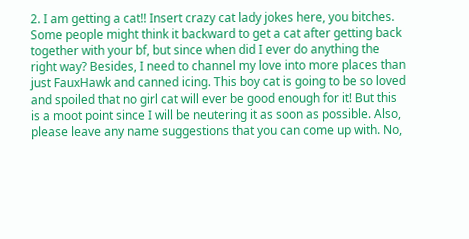2. I am getting a cat!! Insert crazy cat lady jokes here, you bitches. Some people might think it backward to get a cat after getting back together with your bf, but since when did I ever do anything the right way? Besides, I need to channel my love into more places than just FauxHawk and canned icing. This boy cat is going to be so loved and spoiled that no girl cat will ever be good enough for it! But this is a moot point since I will be neutering it as soon as possible. Also, please leave any name suggestions that you can come up with. No,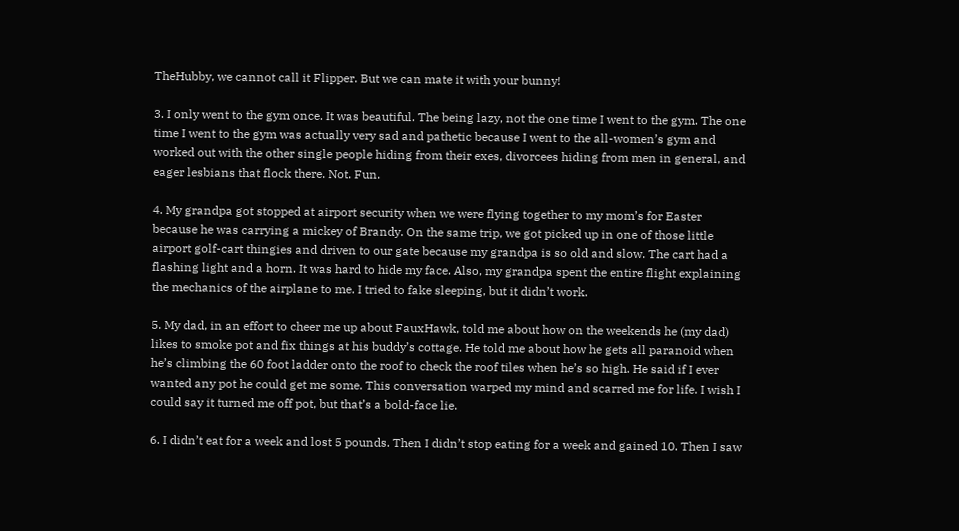TheHubby, we cannot call it Flipper. But we can mate it with your bunny!

3. I only went to the gym once. It was beautiful. The being lazy, not the one time I went to the gym. The one time I went to the gym was actually very sad and pathetic because I went to the all-women’s gym and worked out with the other single people hiding from their exes, divorcees hiding from men in general, and eager lesbians that flock there. Not. Fun.

4. My grandpa got stopped at airport security when we were flying together to my mom’s for Easter because he was carrying a mickey of Brandy. On the same trip, we got picked up in one of those little airport golf-cart thingies and driven to our gate because my grandpa is so old and slow. The cart had a flashing light and a horn. It was hard to hide my face. Also, my grandpa spent the entire flight explaining the mechanics of the airplane to me. I tried to fake sleeping, but it didn’t work.

5. My dad, in an effort to cheer me up about FauxHawk, told me about how on the weekends he (my dad) likes to smoke pot and fix things at his buddy’s cottage. He told me about how he gets all paranoid when he’s climbing the 60 foot ladder onto the roof to check the roof tiles when he’s so high. He said if I ever wanted any pot he could get me some. This conversation warped my mind and scarred me for life. I wish I could say it turned me off pot, but that’s a bold-face lie.

6. I didn’t eat for a week and lost 5 pounds. Then I didn’t stop eating for a week and gained 10. Then I saw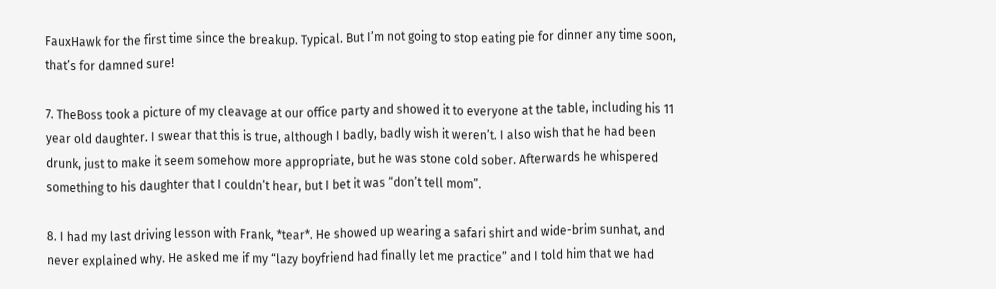FauxHawk for the first time since the breakup. Typical. But I’m not going to stop eating pie for dinner any time soon, that’s for damned sure!

7. TheBoss took a picture of my cleavage at our office party and showed it to everyone at the table, including his 11 year old daughter. I swear that this is true, although I badly, badly wish it weren’t. I also wish that he had been drunk, just to make it seem somehow more appropriate, but he was stone cold sober. Afterwards he whispered something to his daughter that I couldn’t hear, but I bet it was “don’t tell mom”.

8. I had my last driving lesson with Frank, *tear*. He showed up wearing a safari shirt and wide-brim sunhat, and never explained why. He asked me if my “lazy boyfriend had finally let me practice” and I told him that we had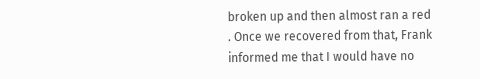broken up and then almost ran a red . Once we recovered from that, Frank informed me that I would have no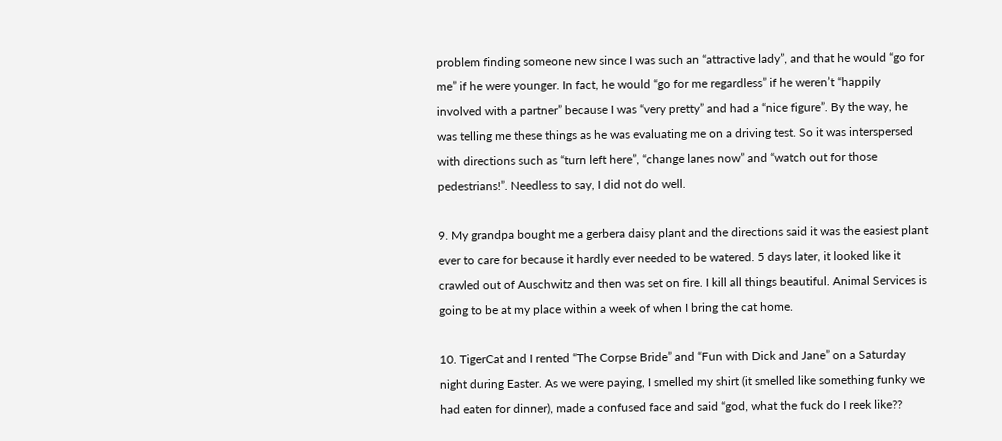problem finding someone new since I was such an “attractive lady”, and that he would “go for me” if he were younger. In fact, he would “go for me regardless” if he weren’t “happily involved with a partner” because I was “very pretty” and had a “nice figure”. By the way, he was telling me these things as he was evaluating me on a driving test. So it was interspersed with directions such as “turn left here”, “change lanes now” and “watch out for those pedestrians!”. Needless to say, I did not do well.

9. My grandpa bought me a gerbera daisy plant and the directions said it was the easiest plant ever to care for because it hardly ever needed to be watered. 5 days later, it looked like it crawled out of Auschwitz and then was set on fire. I kill all things beautiful. Animal Services is going to be at my place within a week of when I bring the cat home.

10. TigerCat and I rented “The Corpse Bride” and “Fun with Dick and Jane” on a Saturday night during Easter. As we were paying, I smelled my shirt (it smelled like something funky we had eaten for dinner), made a confused face and said “god, what the fuck do I reek like??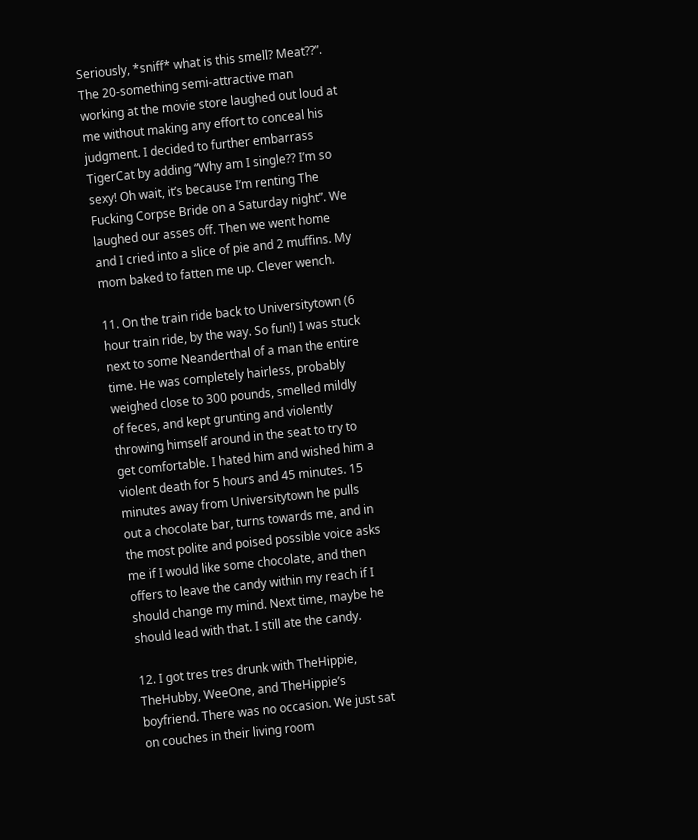Seriously, *sniff* what is this smell? Meat??”. The 20-something semi-attractive man working at the movie store laughed out loud at me without making any effort to conceal his judgment. I decided to further embarrass TigerCat by adding “Why am I single?? I’m so sexy! Oh wait, it’s because I’m renting The Fucking Corpse Bride on a Saturday night”. We laughed our asses off. Then we went home and I cried into a slice of pie and 2 muffins. My mom baked to fatten me up. Clever wench.

11. On the train ride back to Universitytown (6 hour train ride, by the way. So fun!) I was stuck next to some Neanderthal of a man the entire time. He was completely hairless, probably weighed close to 300 pounds, smelled mildly of feces, and kept grunting and violently throwing himself around in the seat to try to get comfortable. I hated him and wished him a violent death for 5 hours and 45 minutes. 15 minutes away from Universitytown he pulls out a chocolate bar, turns towards me, and in the most polite and poised possible voice asks me if I would like some chocolate, and then offers to leave the candy within my reach if I should change my mind. Next time, maybe he should lead with that. I still ate the candy.

12. I got tres tres drunk with TheHippie, TheHubby, WeeOne, and TheHippie’s boyfriend. There was no occasion. We just sat on couches in their living room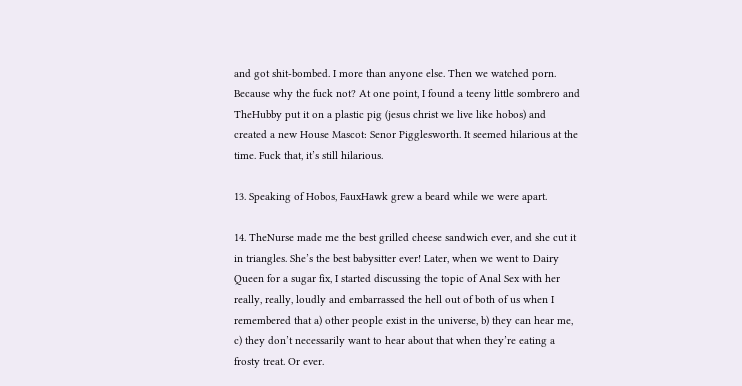and got shit-bombed. I more than anyone else. Then we watched porn. Because why the fuck not? At one point, I found a teeny little sombrero and TheHubby put it on a plastic pig (jesus christ we live like hobos) and created a new House Mascot: Senor Pigglesworth. It seemed hilarious at the time. Fuck that, it’s still hilarious.

13. Speaking of Hobos, FauxHawk grew a beard while we were apart.

14. TheNurse made me the best grilled cheese sandwich ever, and she cut it in triangles. She’s the best babysitter ever! Later, when we went to Dairy Queen for a sugar fix, I started discussing the topic of Anal Sex with her really, really, loudly and embarrassed the hell out of both of us when I remembered that a) other people exist in the universe, b) they can hear me, c) they don’t necessarily want to hear about that when they’re eating a frosty treat. Or ever.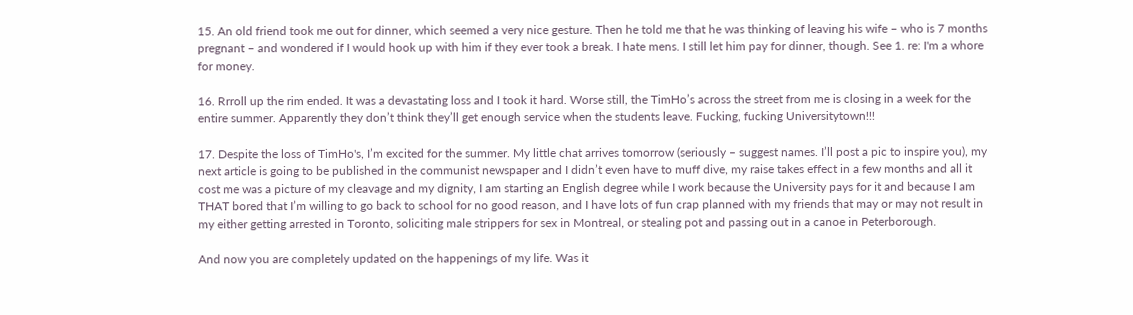15. An old friend took me out for dinner, which seemed a very nice gesture. Then he told me that he was thinking of leaving his wife – who is 7 months pregnant – and wondered if I would hook up with him if they ever took a break. I hate mens. I still let him pay for dinner, though. See 1. re: I'm a whore for money.

16. Rrroll up the rim ended. It was a devastating loss and I took it hard. Worse still, the TimHo’s across the street from me is closing in a week for the entire summer. Apparently they don’t think they’ll get enough service when the students leave. Fucking, fucking Universitytown!!!

17. Despite the loss of TimHo's, I’m excited for the summer. My little chat arrives tomorrow (seriously – suggest names. I’ll post a pic to inspire you), my next article is going to be published in the communist newspaper and I didn’t even have to muff dive, my raise takes effect in a few months and all it cost me was a picture of my cleavage and my dignity, I am starting an English degree while I work because the University pays for it and because I am THAT bored that I’m willing to go back to school for no good reason, and I have lots of fun crap planned with my friends that may or may not result in my either getting arrested in Toronto, soliciting male strippers for sex in Montreal, or stealing pot and passing out in a canoe in Peterborough.

And now you are completely updated on the happenings of my life. Was it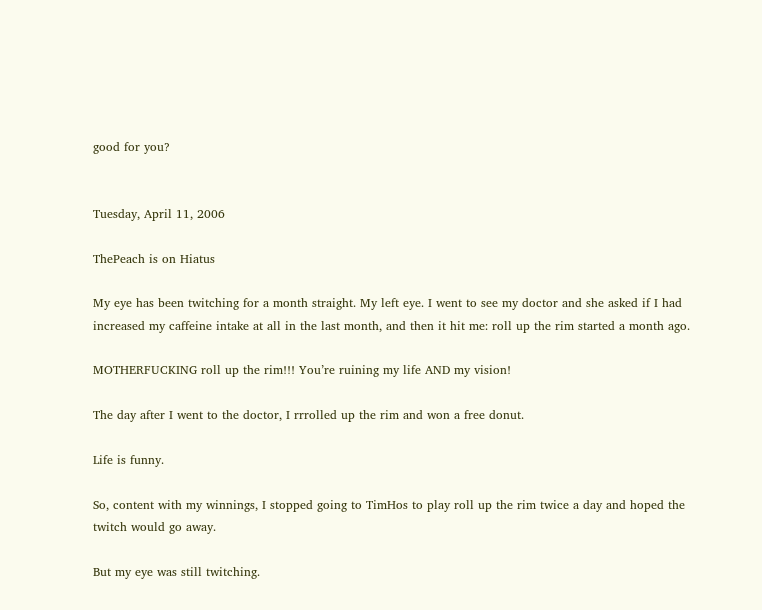good for you?


Tuesday, April 11, 2006

ThePeach is on Hiatus

My eye has been twitching for a month straight. My left eye. I went to see my doctor and she asked if I had increased my caffeine intake at all in the last month, and then it hit me: roll up the rim started a month ago.

MOTHERFUCKING roll up the rim!!! You’re ruining my life AND my vision!

The day after I went to the doctor, I rrrolled up the rim and won a free donut.

Life is funny.

So, content with my winnings, I stopped going to TimHos to play roll up the rim twice a day and hoped the twitch would go away.

But my eye was still twitching.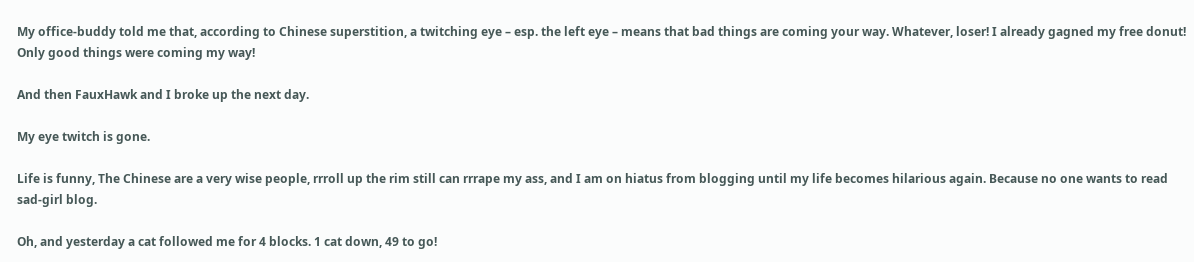My office-buddy told me that, according to Chinese superstition, a twitching eye – esp. the left eye – means that bad things are coming your way. Whatever, loser! I already gagned my free donut! Only good things were coming my way!

And then FauxHawk and I broke up the next day.

My eye twitch is gone.

Life is funny, The Chinese are a very wise people, rrroll up the rim still can rrrape my ass, and I am on hiatus from blogging until my life becomes hilarious again. Because no one wants to read sad-girl blog.

Oh, and yesterday a cat followed me for 4 blocks. 1 cat down, 49 to go!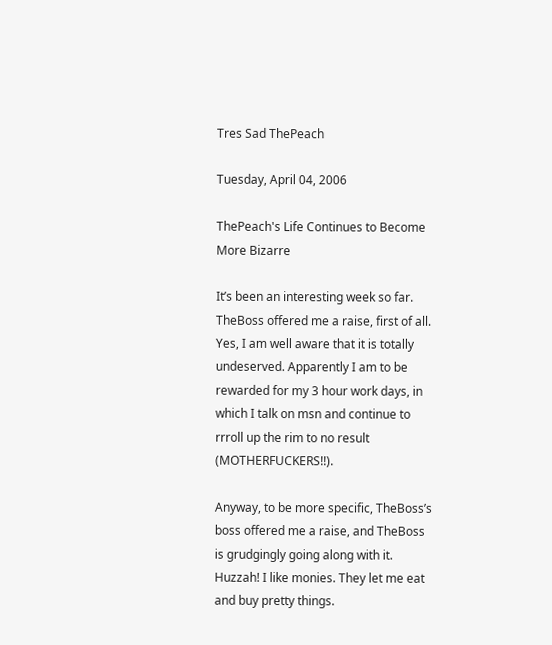Tres Sad ThePeach

Tuesday, April 04, 2006

ThePeach's Life Continues to Become More Bizarre

It’s been an interesting week so far. TheBoss offered me a raise, first of all. Yes, I am well aware that it is totally undeserved. Apparently I am to be rewarded for my 3 hour work days, in which I talk on msn and continue to rrroll up the rim to no result (MOTHERFUCKERS!!).

Anyway, to be more specific, TheBoss’s boss offered me a raise, and TheBoss is grudgingly going along with it. Huzzah! I like monies. They let me eat and buy pretty things.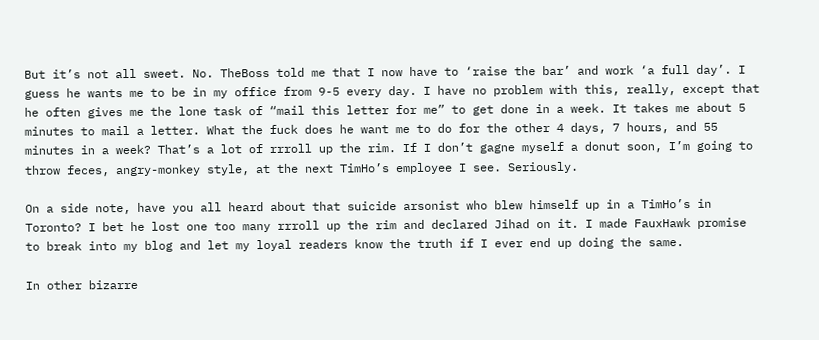But it’s not all sweet. No. TheBoss told me that I now have to ‘raise the bar’ and work ‘a full day’. I guess he wants me to be in my office from 9-5 every day. I have no problem with this, really, except that he often gives me the lone task of “mail this letter for me” to get done in a week. It takes me about 5 minutes to mail a letter. What the fuck does he want me to do for the other 4 days, 7 hours, and 55 minutes in a week? That’s a lot of rrroll up the rim. If I don’t gagne myself a donut soon, I’m going to throw feces, angry-monkey style, at the next TimHo’s employee I see. Seriously.

On a side note, have you all heard about that suicide arsonist who blew himself up in a TimHo’s in Toronto? I bet he lost one too many rrroll up the rim and declared Jihad on it. I made FauxHawk promise to break into my blog and let my loyal readers know the truth if I ever end up doing the same.

In other bizarre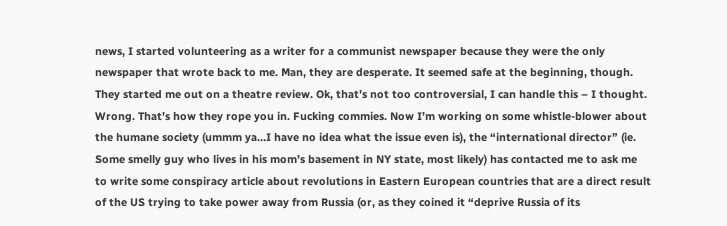news, I started volunteering as a writer for a communist newspaper because they were the only newspaper that wrote back to me. Man, they are desperate. It seemed safe at the beginning, though. They started me out on a theatre review. Ok, that’s not too controversial, I can handle this – I thought. Wrong. That’s how they rope you in. Fucking commies. Now I’m working on some whistle-blower about the humane society (ummm ya…I have no idea what the issue even is), the “international director” (ie. Some smelly guy who lives in his mom’s basement in NY state, most likely) has contacted me to ask me to write some conspiracy article about revolutions in Eastern European countries that are a direct result of the US trying to take power away from Russia (or, as they coined it “deprive Russia of its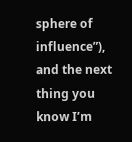sphere of influence”), and the next thing you know I’m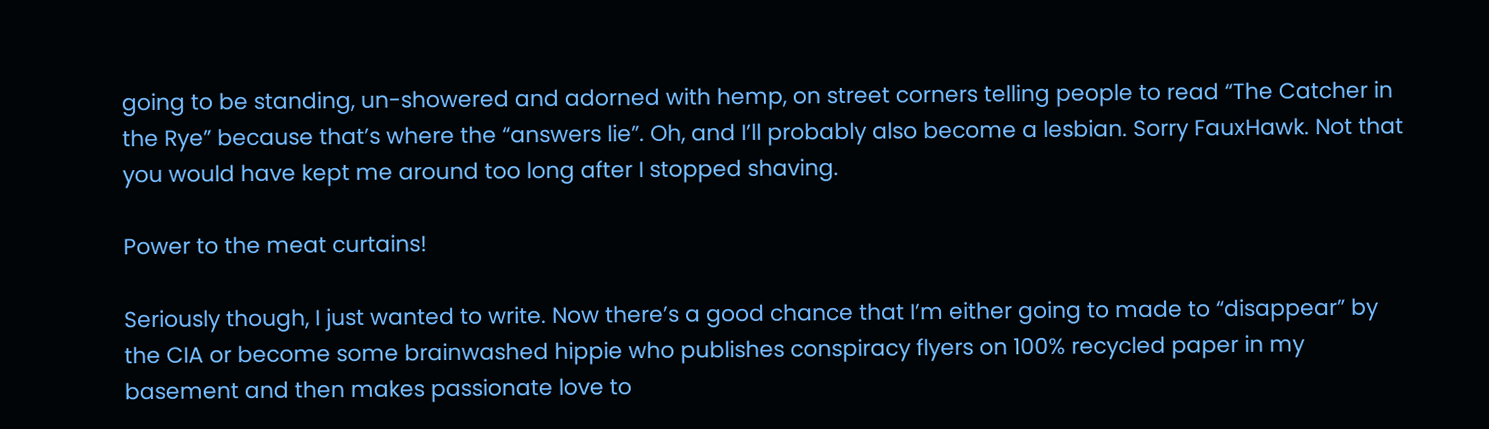going to be standing, un-showered and adorned with hemp, on street corners telling people to read “The Catcher in the Rye” because that’s where the “answers lie”. Oh, and I’ll probably also become a lesbian. Sorry FauxHawk. Not that you would have kept me around too long after I stopped shaving.

Power to the meat curtains!

Seriously though, I just wanted to write. Now there’s a good chance that I’m either going to made to “disappear” by the CIA or become some brainwashed hippie who publishes conspiracy flyers on 100% recycled paper in my basement and then makes passionate love to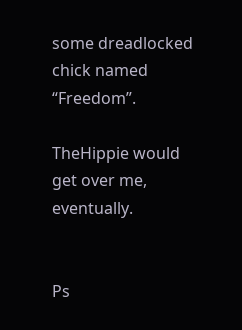some dreadlocked chick named “Freedom”.

TheHippie would get over me, eventually.


Ps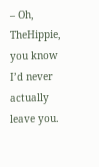– Oh, TheHippie, you know I’d never actually leave you.